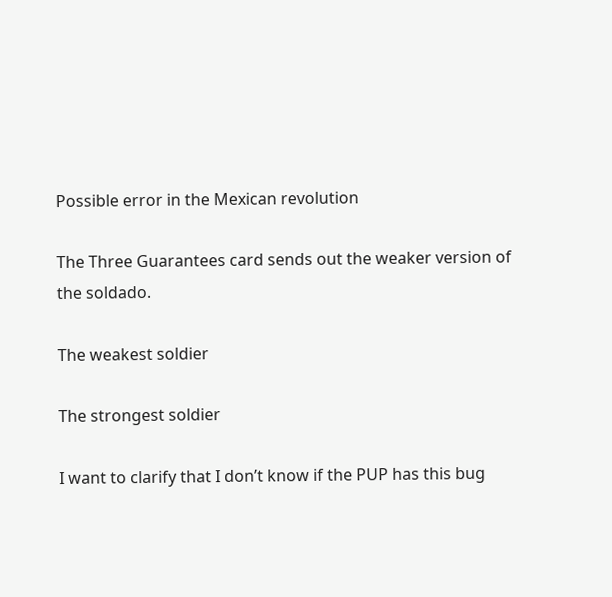Possible error in the Mexican revolution

The Three Guarantees card sends out the weaker version of the soldado.

The weakest soldier

The strongest soldier

I want to clarify that I don’t know if the PUP has this bug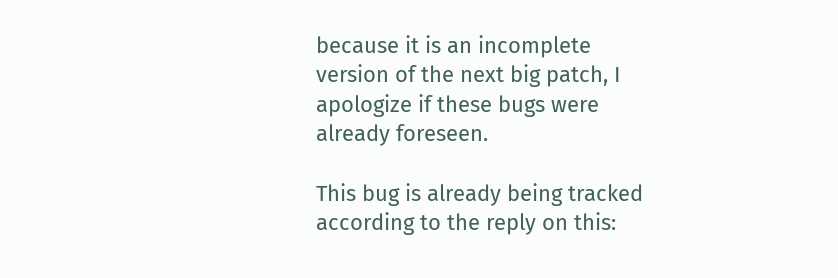because it is an incomplete version of the next big patch, I apologize if these bugs were already foreseen.

This bug is already being tracked according to the reply on this: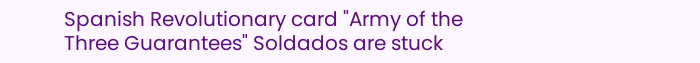Spanish Revolutionary card "Army of the Three Guarantees" Soldados are stuck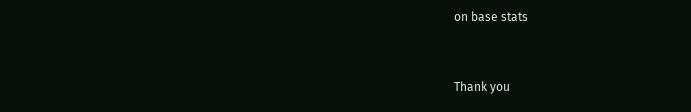on base stats


Thank you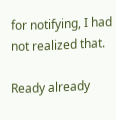for notifying, I had not realized that.

Ready already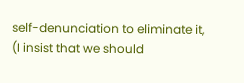self-denunciation to eliminate it, (I insist that we should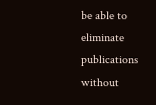be able to eliminate publications without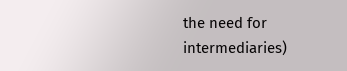the need for intermediaries)